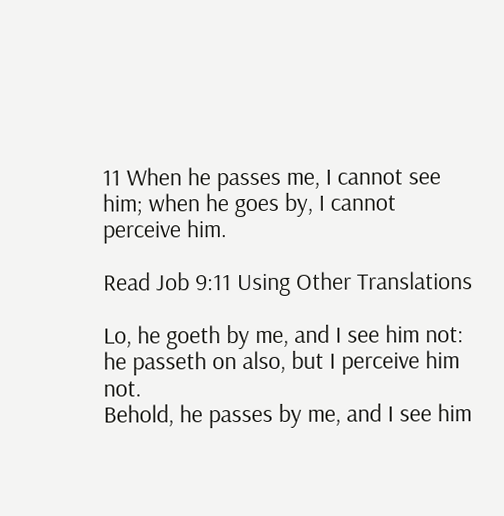11 When he passes me, I cannot see him; when he goes by, I cannot perceive him.

Read Job 9:11 Using Other Translations

Lo, he goeth by me, and I see him not: he passeth on also, but I perceive him not.
Behold, he passes by me, and I see him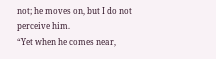not; he moves on, but I do not perceive him.
“Yet when he comes near,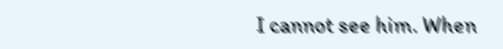I cannot see him. When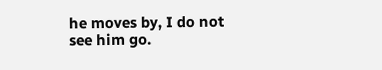he moves by, I do not see him go.